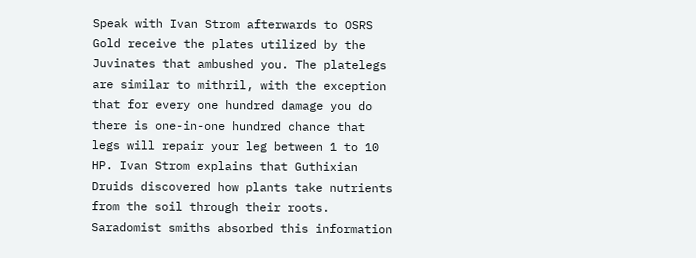Speak with Ivan Strom afterwards to OSRS Gold receive the plates utilized by the Juvinates that ambushed you. The platelegs are similar to mithril, with the exception that for every one hundred damage you do there is one-in-one hundred chance that legs will repair your leg between 1 to 10 HP. Ivan Strom explains that Guthixian Druids discovered how plants take nutrients from the soil through their roots. Saradomist smiths absorbed this information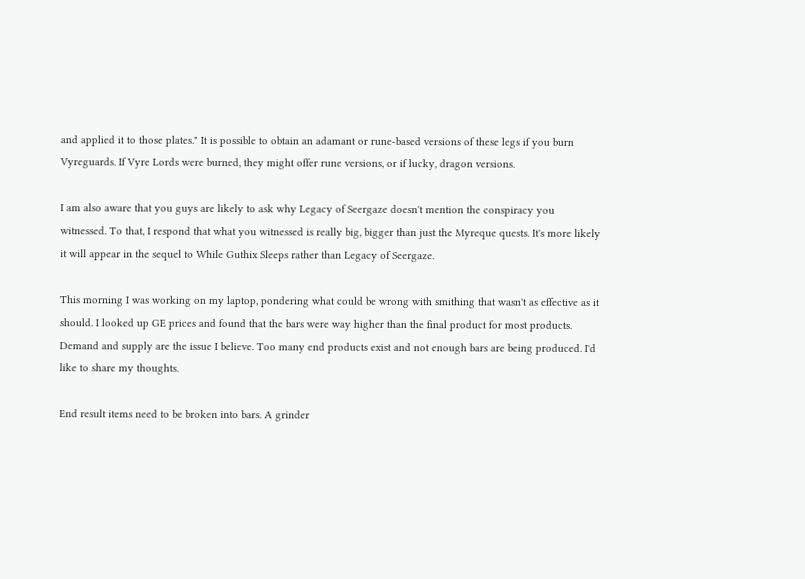and applied it to those plates." It is possible to obtain an adamant or rune-based versions of these legs if you burn Vyreguards. If Vyre Lords were burned, they might offer rune versions, or if lucky, dragon versions.

I am also aware that you guys are likely to ask why Legacy of Seergaze doesn't mention the conspiracy you witnessed. To that, I respond that what you witnessed is really big, bigger than just the Myreque quests. It's more likely it will appear in the sequel to While Guthix Sleeps rather than Legacy of Seergaze.

This morning I was working on my laptop, pondering what could be wrong with smithing that wasn't as effective as it should. I looked up GE prices and found that the bars were way higher than the final product for most products. Demand and supply are the issue I believe. Too many end products exist and not enough bars are being produced. I'd like to share my thoughts.

End result items need to be broken into bars. A grinder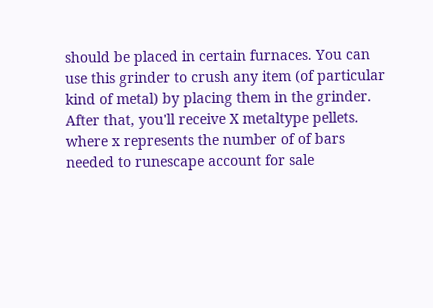should be placed in certain furnaces. You can use this grinder to crush any item (of particular kind of metal) by placing them in the grinder. After that, you'll receive X metaltype pellets. where x represents the number of of bars needed to runescape account for sale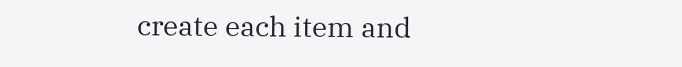create each item and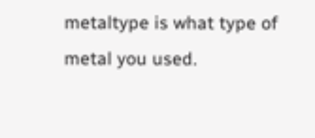metaltype is what type of metal you used.